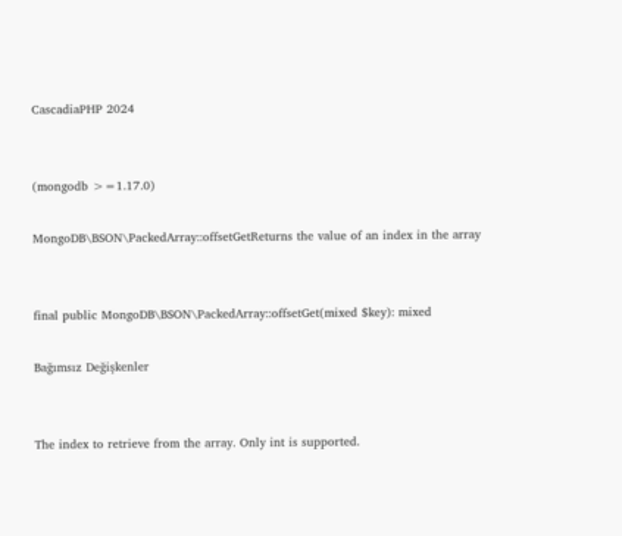CascadiaPHP 2024


(mongodb >=1.17.0)

MongoDB\BSON\PackedArray::offsetGetReturns the value of an index in the array


final public MongoDB\BSON\PackedArray::offsetGet(mixed $key): mixed

Bağımsız Değişkenler


The index to retrieve from the array. Only int is supported.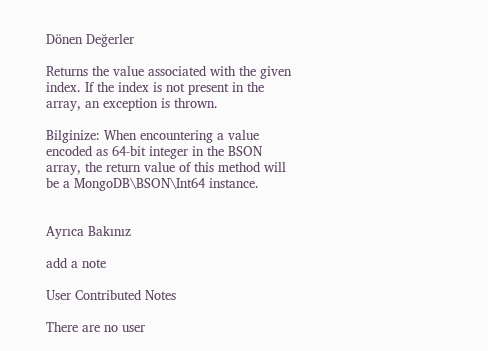Dönen Değerler

Returns the value associated with the given index. If the index is not present in the array, an exception is thrown.

Bilginize: When encountering a value encoded as 64-bit integer in the BSON array, the return value of this method will be a MongoDB\BSON\Int64 instance.


Ayrıca Bakınız

add a note

User Contributed Notes

There are no user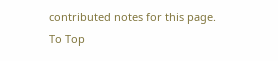contributed notes for this page.
To Top